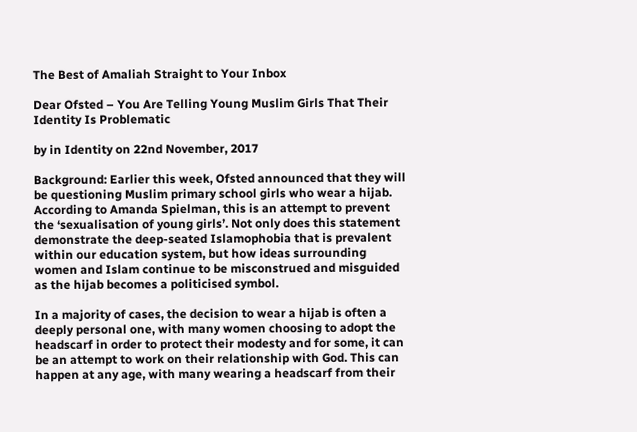The Best of Amaliah Straight to Your Inbox

Dear Ofsted – You Are Telling Young Muslim Girls That Their Identity Is Problematic

by in Identity on 22nd November, 2017

Background: Earlier this week, Ofsted announced that they will be questioning Muslim primary school girls who wear a hijab. According to Amanda Spielman, this is an attempt to prevent the ‘sexualisation of young girls’. Not only does this statement demonstrate the deep-seated Islamophobia that is prevalent within our education system, but how ideas surrounding women and Islam continue to be misconstrued and misguided as the hijab becomes a politicised symbol.

In a majority of cases, the decision to wear a hijab is often a deeply personal one, with many women choosing to adopt the headscarf in order to protect their modesty and for some, it can be an attempt to work on their relationship with God. This can happen at any age, with many wearing a headscarf from their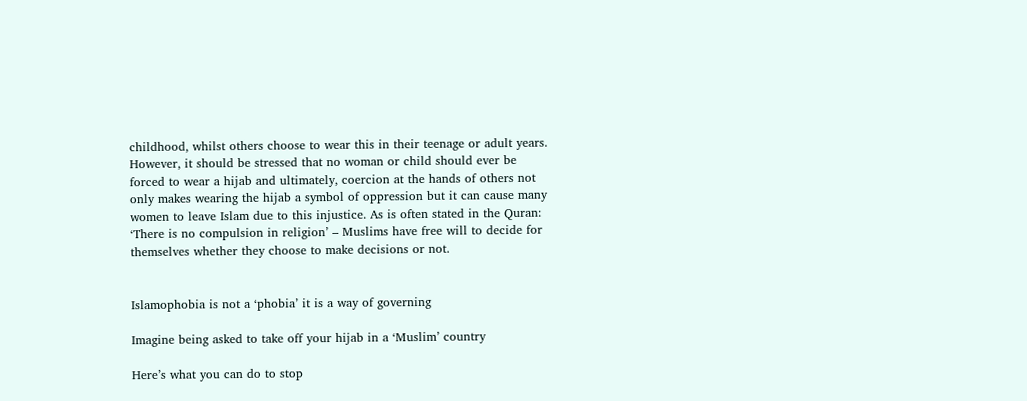childhood, whilst others choose to wear this in their teenage or adult years. However, it should be stressed that no woman or child should ever be forced to wear a hijab and ultimately, coercion at the hands of others not only makes wearing the hijab a symbol of oppression but it can cause many women to leave Islam due to this injustice. As is often stated in the Quran: ‘There is no compulsion in religion’ – Muslims have free will to decide for themselves whether they choose to make decisions or not.


Islamophobia is not a ‘phobia’ it is a way of governing

Imagine being asked to take off your hijab in a ‘Muslim’ country

Here’s what you can do to stop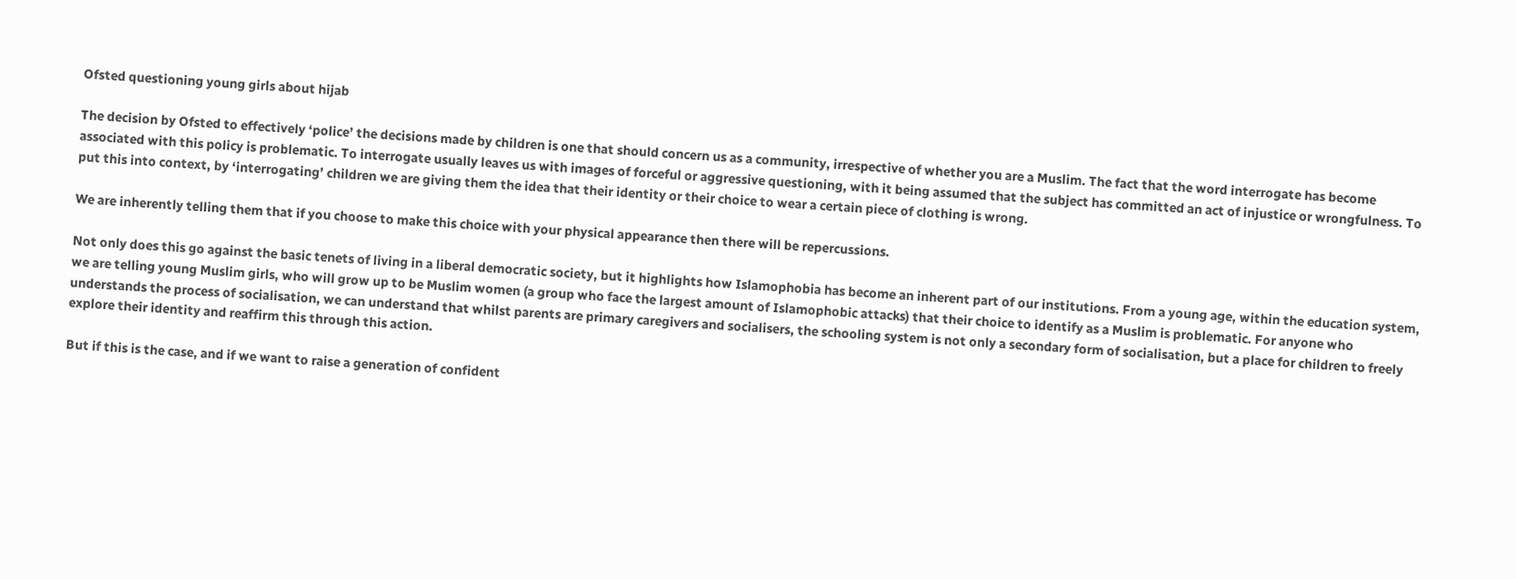Ofsted questioning young girls about hijab

The decision by Ofsted to effectively ‘police’ the decisions made by children is one that should concern us as a community, irrespective of whether you are a Muslim. The fact that the word interrogate has become associated with this policy is problematic. To interrogate usually leaves us with images of forceful or aggressive questioning, with it being assumed that the subject has committed an act of injustice or wrongfulness. To put this into context, by ‘interrogating’ children we are giving them the idea that their identity or their choice to wear a certain piece of clothing is wrong.

We are inherently telling them that if you choose to make this choice with your physical appearance then there will be repercussions.

Not only does this go against the basic tenets of living in a liberal democratic society, but it highlights how Islamophobia has become an inherent part of our institutions. From a young age, within the education system, we are telling young Muslim girls, who will grow up to be Muslim women (a group who face the largest amount of Islamophobic attacks) that their choice to identify as a Muslim is problematic. For anyone who understands the process of socialisation, we can understand that whilst parents are primary caregivers and socialisers, the schooling system is not only a secondary form of socialisation, but a place for children to freely explore their identity and reaffirm this through this action.

But if this is the case, and if we want to raise a generation of confident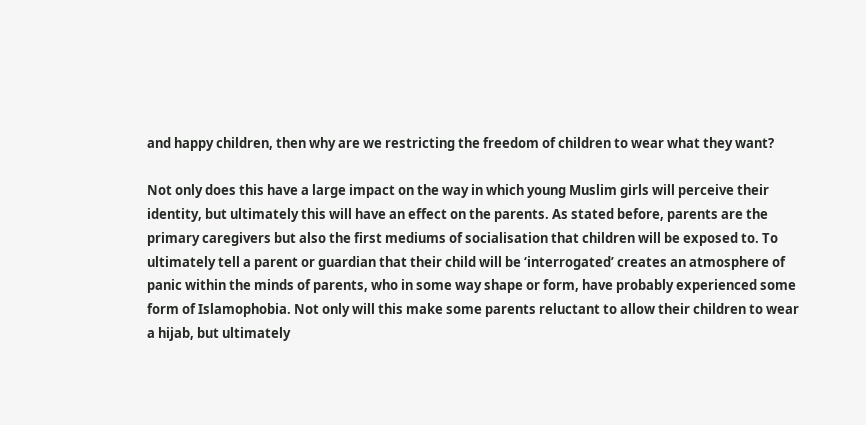and happy children, then why are we restricting the freedom of children to wear what they want?

Not only does this have a large impact on the way in which young Muslim girls will perceive their identity, but ultimately this will have an effect on the parents. As stated before, parents are the primary caregivers but also the first mediums of socialisation that children will be exposed to. To ultimately tell a parent or guardian that their child will be ‘interrogated’ creates an atmosphere of panic within the minds of parents, who in some way shape or form, have probably experienced some form of Islamophobia. Not only will this make some parents reluctant to allow their children to wear a hijab, but ultimately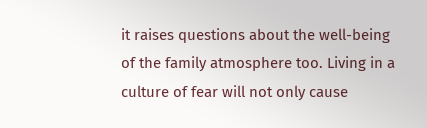it raises questions about the well-being of the family atmosphere too. Living in a culture of fear will not only cause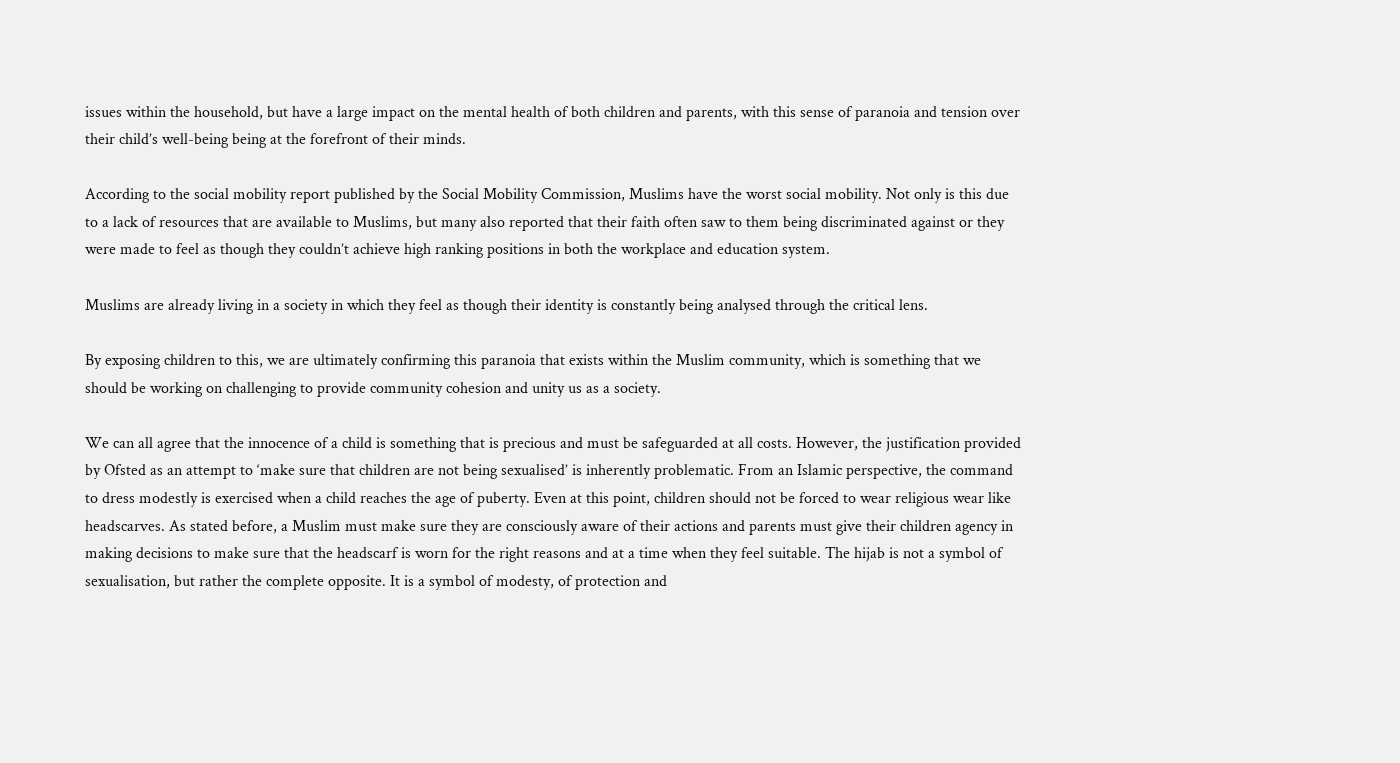issues within the household, but have a large impact on the mental health of both children and parents, with this sense of paranoia and tension over their child’s well-being being at the forefront of their minds.

According to the social mobility report published by the Social Mobility Commission, Muslims have the worst social mobility. Not only is this due to a lack of resources that are available to Muslims, but many also reported that their faith often saw to them being discriminated against or they were made to feel as though they couldn’t achieve high ranking positions in both the workplace and education system.

Muslims are already living in a society in which they feel as though their identity is constantly being analysed through the critical lens.

By exposing children to this, we are ultimately confirming this paranoia that exists within the Muslim community, which is something that we should be working on challenging to provide community cohesion and unity us as a society.

We can all agree that the innocence of a child is something that is precious and must be safeguarded at all costs. However, the justification provided by Ofsted as an attempt to ‘make sure that children are not being sexualised’ is inherently problematic. From an Islamic perspective, the command to dress modestly is exercised when a child reaches the age of puberty. Even at this point, children should not be forced to wear religious wear like headscarves. As stated before, a Muslim must make sure they are consciously aware of their actions and parents must give their children agency in making decisions to make sure that the headscarf is worn for the right reasons and at a time when they feel suitable. The hijab is not a symbol of sexualisation, but rather the complete opposite. It is a symbol of modesty, of protection and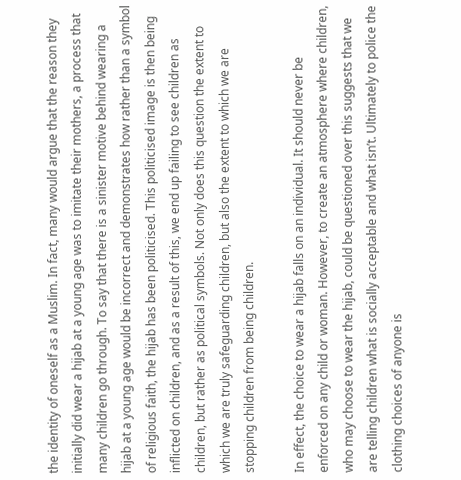the identity of oneself as a Muslim. In fact, many would argue that the reason they initially did wear a hijab at a young age was to imitate their mothers, a process that many children go through. To say that there is a sinister motive behind wearing a hijab at a young age would be incorrect and demonstrates how rather than a symbol of religious faith, the hijab has been politicised. This politicised image is then being inflicted on children, and as a result of this, we end up failing to see children as children, but rather as political symbols. Not only does this question the extent to which we are truly safeguarding children, but also the extent to which we are stopping children from being children.

In effect, the choice to wear a hijab falls on an individual. It should never be enforced on any child or woman. However, to create an atmosphere where children, who may choose to wear the hijab, could be questioned over this suggests that we are telling children what is socially acceptable and what isn’t. Ultimately to police the clothing choices of anyone is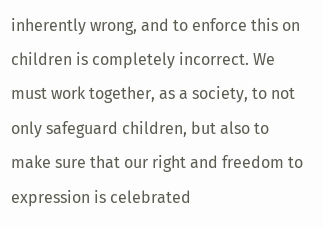inherently wrong, and to enforce this on children is completely incorrect. We must work together, as a society, to not only safeguard children, but also to make sure that our right and freedom to expression is celebrated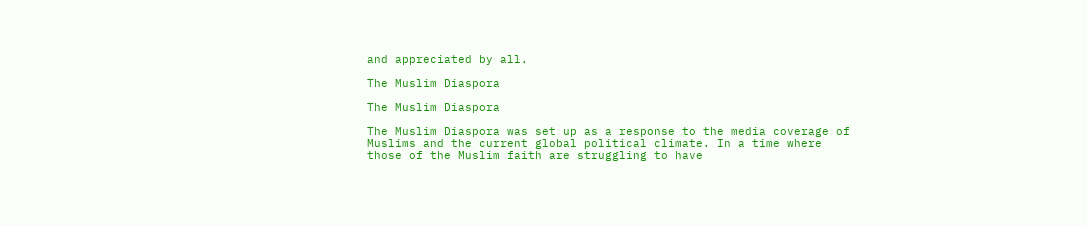and appreciated by all.

The Muslim Diaspora

The Muslim Diaspora

The Muslim Diaspora was set up as a response to the media coverage of Muslims and the current global political climate. In a time where those of the Muslim faith are struggling to have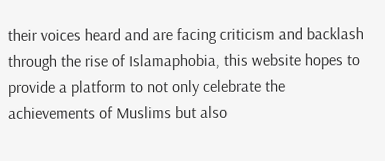their voices heard and are facing criticism and backlash through the rise of Islamaphobia, this website hopes to provide a platform to not only celebrate the achievements of Muslims but also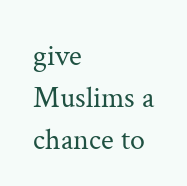give Muslims a chance to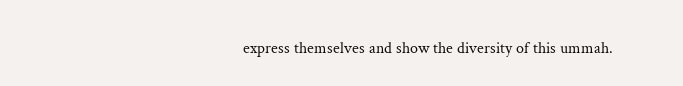express themselves and show the diversity of this ummah.